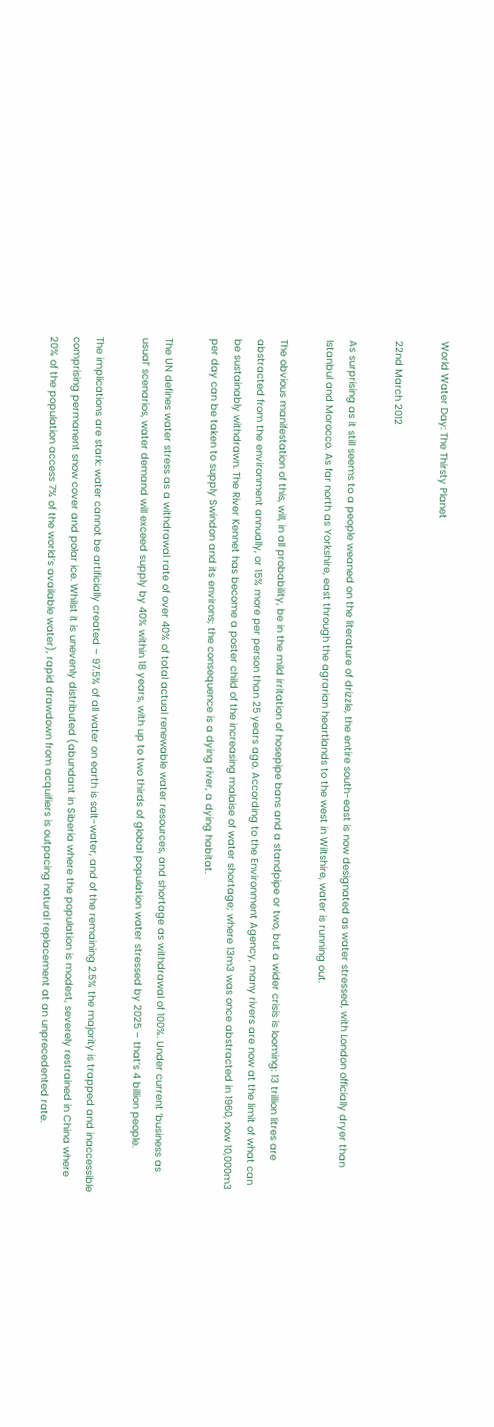World Water Day: The Thirsty Planet

22nd March 2012

As surprising as it still seems to a people weaned on the literature of drizzle, the entire south-east is now designated as water stressed, with London officially dryer than Istanbul and Morocco. As far north as Yorkshire, east through the agrarian heartlands to the west in Wiltshire, water is running out.

The obvious manifestation of this, will, in all probability, be in the mild irritation of hosepipe bans and a standpipe or two, but a wider crisis is looming: 13 trillion litres are abstracted from the environment annually, or 15% more per person than 25 years ago. According to the Environment Agency, many rivers are now at the limit of what can be sustainably withdrawn. The River Kennet has become a poster child of the increasing malaise of water shortage; where 13m3 was once abstracted in 1960, now 10,000m3 per day can be taken to supply Swindon and its environs; the consequence is a dying river, a dying habitat.

The UN defines water stress as a withdrawal rate of over 40% of total actual renewable water resources, and shortage as withdrawal of 100%. Under current ‘business as usual’ scenarios, water demand will exceed supply by 40% within 18 years, with up to two thirds of global population water stressed by 2025 – that’s 4 billion people.

The implications are stark: water cannot be artificially created – 97.5% of all water on earth is salt-water, and of the remaining 2.5% the majority is trapped and inaccessible comprising permanent snow cover and polar ice. Whilst it is unevenly distributed (abundant in Siberia where the population is modest, severely restrained in China where 20% of the population access 7% of the world’s available water), rapid drawdown from acquifiers is outpacing natural replacement at an unprecedented rate.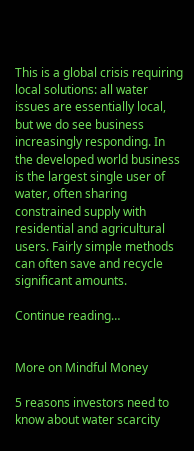This is a global crisis requiring local solutions: all water issues are essentially local, but we do see business increasingly responding. In the developed world business is the largest single user of water, often sharing constrained supply with residential and agricultural users. Fairly simple methods can often save and recycle significant amounts.

Continue reading…


More on Mindful Money

5 reasons investors need to know about water scarcity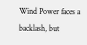Wind Power faces a backlash, but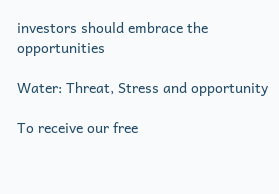investors should embrace the opportunities

Water: Threat, Stress and opportunity

To receive our free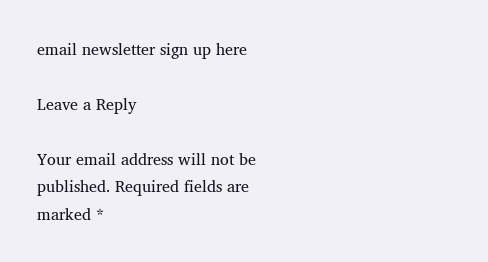email newsletter sign up here

Leave a Reply

Your email address will not be published. Required fields are marked *